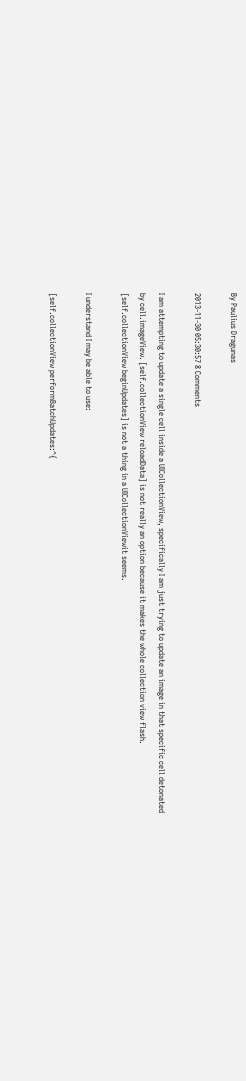By Paulius Dragunas

2013-11-30 05:30:57 8 Comments

I am attempting to update a single cell inside a UICollectionView, specifically I am just trying to update an image in that specific cell detonated by cell.imageView. [self.collectionView reloadData] is not really an option because it makes the whole collection view flash. [self.collectionView beginUpdates] is not a thing in a UICollectionViewit seems.

I understand I may be able to use:

[self.collectionView performBatchUpdates:^{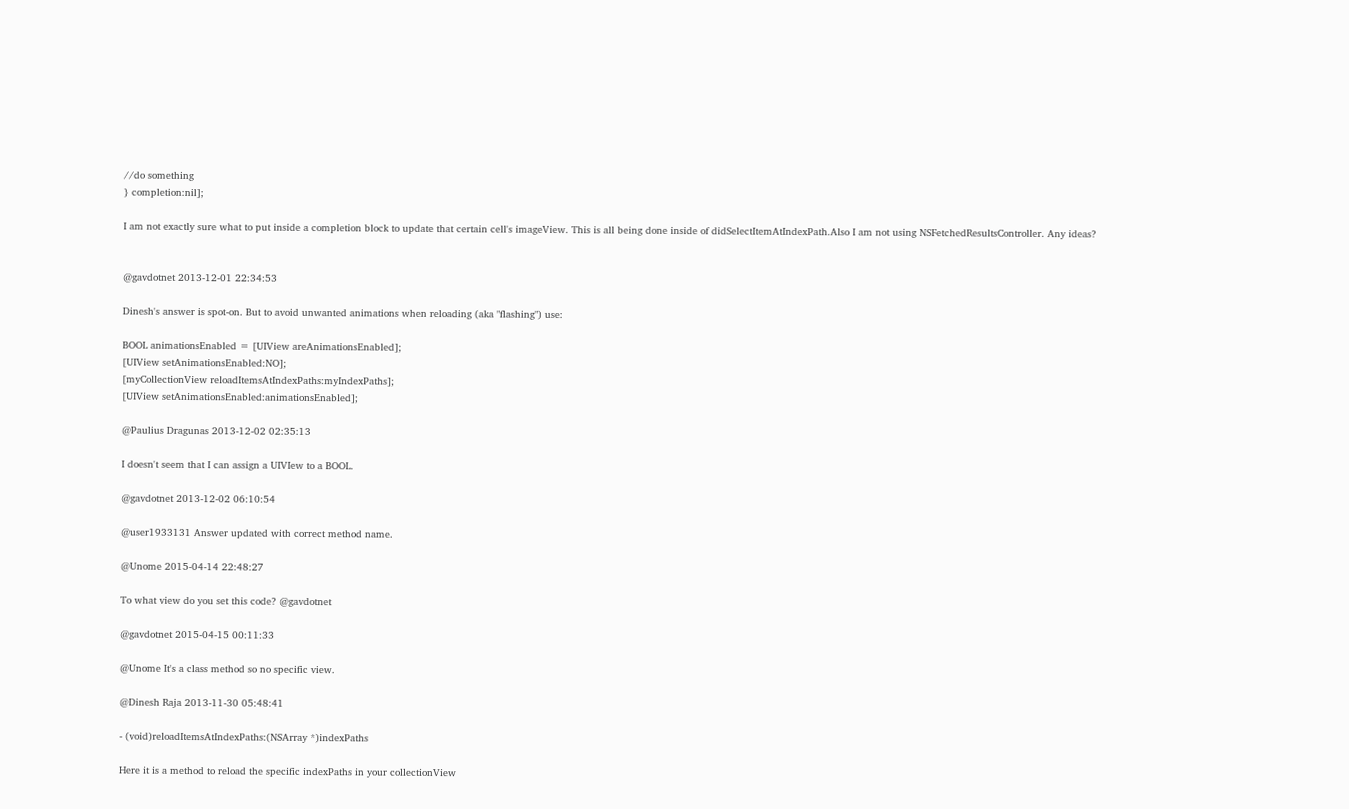//do something
} completion:nil];

I am not exactly sure what to put inside a completion block to update that certain cell's imageView. This is all being done inside of didSelectItemAtIndexPath.Also I am not using NSFetchedResultsController. Any ideas?


@gavdotnet 2013-12-01 22:34:53

Dinesh's answer is spot-on. But to avoid unwanted animations when reloading (aka "flashing") use:

BOOL animationsEnabled = [UIView areAnimationsEnabled];
[UIView setAnimationsEnabled:NO];
[myCollectionView reloadItemsAtIndexPaths:myIndexPaths];
[UIView setAnimationsEnabled:animationsEnabled];

@Paulius Dragunas 2013-12-02 02:35:13

I doesn't seem that I can assign a UIVIew to a BOOL.

@gavdotnet 2013-12-02 06:10:54

@user1933131 Answer updated with correct method name.

@Unome 2015-04-14 22:48:27

To what view do you set this code? @gavdotnet

@gavdotnet 2015-04-15 00:11:33

@Unome It's a class method so no specific view.

@Dinesh Raja 2013-11-30 05:48:41

- (void)reloadItemsAtIndexPaths:(NSArray *)indexPaths

Here it is a method to reload the specific indexPaths in your collectionView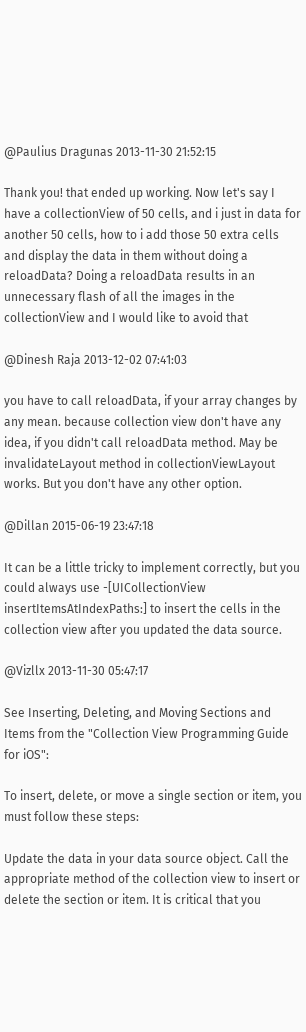@Paulius Dragunas 2013-11-30 21:52:15

Thank you! that ended up working. Now let's say I have a collectionView of 50 cells, and i just in data for another 50 cells, how to i add those 50 extra cells and display the data in them without doing a reloadData? Doing a reloadData results in an unnecessary flash of all the images in the collectionView and I would like to avoid that

@Dinesh Raja 2013-12-02 07:41:03

you have to call reloadData, if your array changes by any mean. because collection view don't have any idea, if you didn't call reloadData method. May be invalidateLayout method in collectionViewLayout works. But you don't have any other option.

@Dillan 2015-06-19 23:47:18

It can be a little tricky to implement correctly, but you could always use -[UICollectionView insertItemsAtIndexPaths:] to insert the cells in the collection view after you updated the data source.

@Vizllx 2013-11-30 05:47:17

See Inserting, Deleting, and Moving Sections and Items from the "Collection View Programming Guide for iOS":

To insert, delete, or move a single section or item, you must follow these steps:

Update the data in your data source object. Call the appropriate method of the collection view to insert or delete the section or item. It is critical that you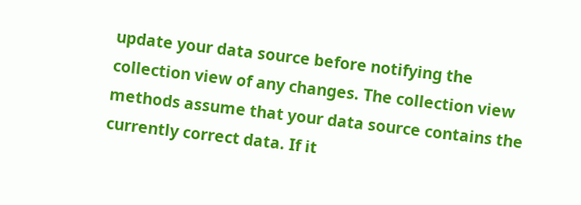update your data source before notifying the collection view of any changes. The collection view methods assume that your data source contains the currently correct data. If it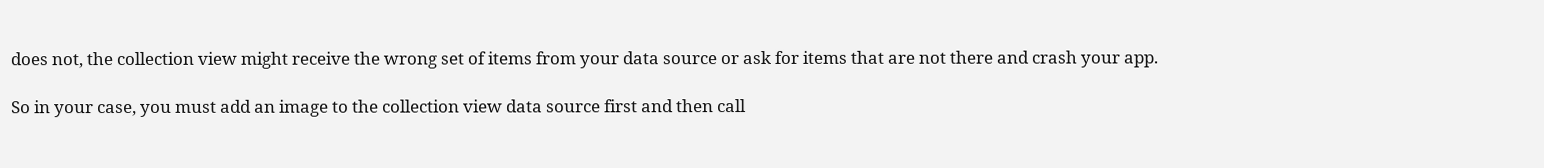does not, the collection view might receive the wrong set of items from your data source or ask for items that are not there and crash your app.

So in your case, you must add an image to the collection view data source first and then call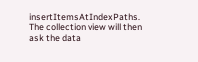insertItemsAtIndexPaths. The collection view will then ask the data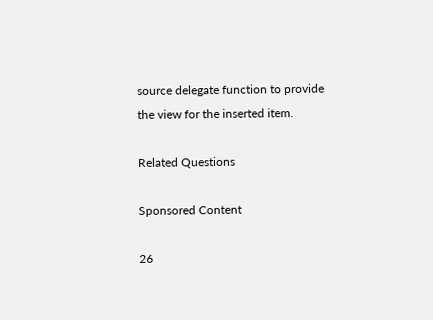source delegate function to provide the view for the inserted item.

Related Questions

Sponsored Content

26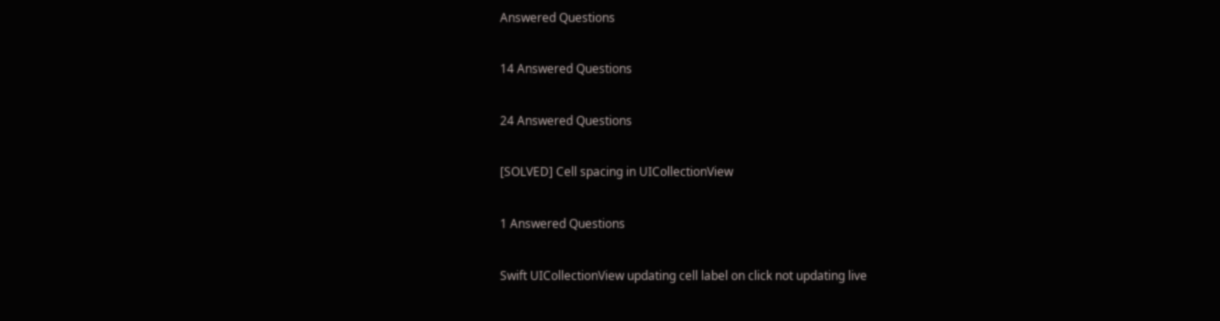Answered Questions

14 Answered Questions

24 Answered Questions

[SOLVED] Cell spacing in UICollectionView

1 Answered Questions

Swift UICollectionView updating cell label on click not updating live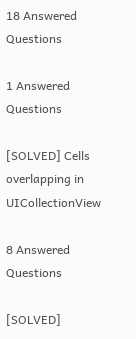18 Answered Questions

1 Answered Questions

[SOLVED] Cells overlapping in UICollectionView

8 Answered Questions

[SOLVED]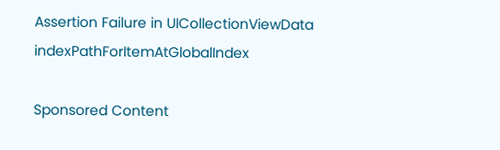Assertion Failure in UICollectionViewData indexPathForItemAtGlobalIndex

Sponsored Content